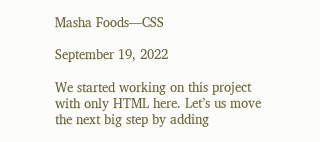Masha Foods—CSS

September 19, 2022

We started working on this project with only HTML here. Let’s us move the next big step by adding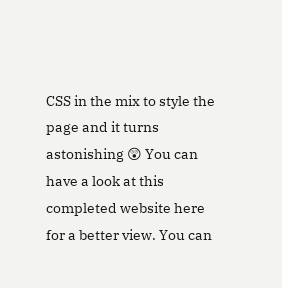CSS in the mix to style the page and it turns astonishing 😲 You can have a look at this completed website here for a better view. You can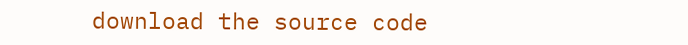download the source code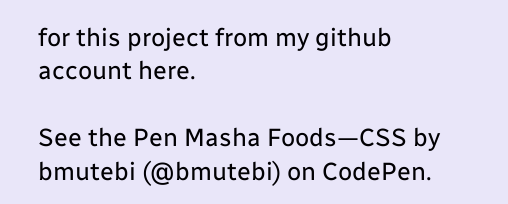for this project from my github account here.

See the Pen Masha Foods—CSS by bmutebi (@bmutebi) on CodePen.